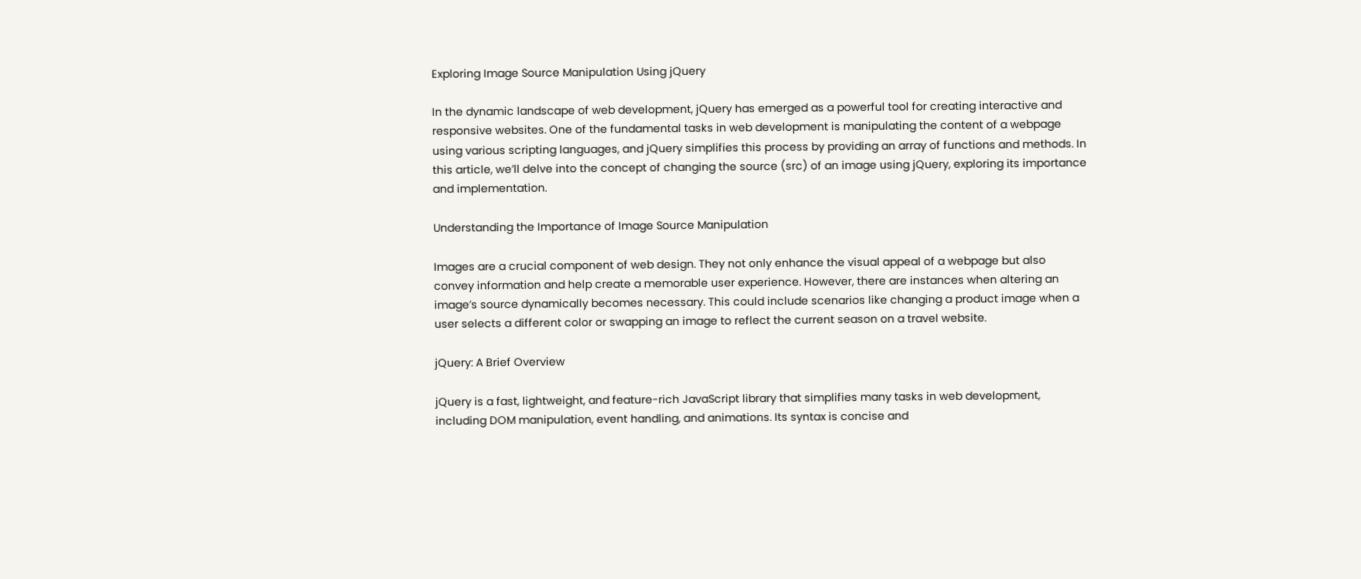Exploring Image Source Manipulation Using jQuery

In the dynamic landscape of web development, jQuery has emerged as a powerful tool for creating interactive and responsive websites. One of the fundamental tasks in web development is manipulating the content of a webpage using various scripting languages, and jQuery simplifies this process by providing an array of functions and methods. In this article, we’ll delve into the concept of changing the source (src) of an image using jQuery, exploring its importance and implementation.

Understanding the Importance of Image Source Manipulation

Images are a crucial component of web design. They not only enhance the visual appeal of a webpage but also convey information and help create a memorable user experience. However, there are instances when altering an image’s source dynamically becomes necessary. This could include scenarios like changing a product image when a user selects a different color or swapping an image to reflect the current season on a travel website.

jQuery: A Brief Overview

jQuery is a fast, lightweight, and feature-rich JavaScript library that simplifies many tasks in web development, including DOM manipulation, event handling, and animations. Its syntax is concise and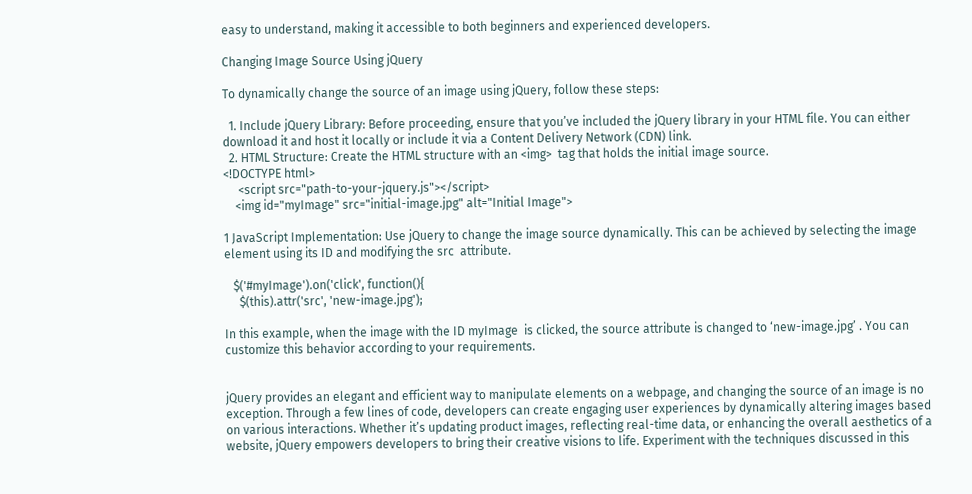easy to understand, making it accessible to both beginners and experienced developers.

Changing Image Source Using jQuery

To dynamically change the source of an image using jQuery, follow these steps:

  1. Include jQuery Library: Before proceeding, ensure that you’ve included the jQuery library in your HTML file. You can either download it and host it locally or include it via a Content Delivery Network (CDN) link.
  2. HTML Structure: Create the HTML structure with an <img>  tag that holds the initial image source.
<!DOCTYPE html>
     <script src="path-to-your-jquery.js"></script>
    <img id="myImage" src="initial-image.jpg" alt="Initial Image">

1 JavaScript Implementation: Use jQuery to change the image source dynamically. This can be achieved by selecting the image element using its ID and modifying the src  attribute.

   $('#myImage').on('click', function(){
     $(this).attr('src', 'new-image.jpg');

In this example, when the image with the ID myImage  is clicked, the source attribute is changed to ‘new-image.jpg’ . You can customize this behavior according to your requirements.


jQuery provides an elegant and efficient way to manipulate elements on a webpage, and changing the source of an image is no exception. Through a few lines of code, developers can create engaging user experiences by dynamically altering images based on various interactions. Whether it’s updating product images, reflecting real-time data, or enhancing the overall aesthetics of a website, jQuery empowers developers to bring their creative visions to life. Experiment with the techniques discussed in this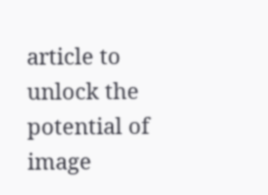article to unlock the potential of image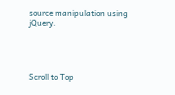source manipulation using jQuery.




Scroll to Top